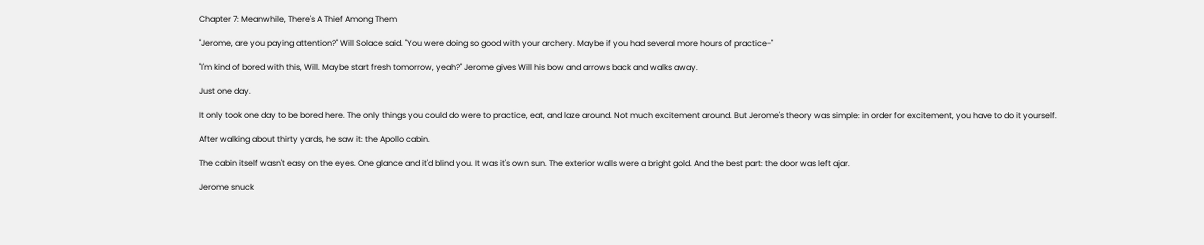Chapter 7: Meanwhile, There's A Thief Among Them

"Jerome, are you paying attention?" Will Solace said. "You were doing so good with your archery. Maybe if you had several more hours of practice-"

"I'm kind of bored with this, Will. Maybe start fresh tomorrow, yeah?" Jerome gives Will his bow and arrows back and walks away.

Just one day.

It only took one day to be bored here. The only things you could do were to practice, eat, and laze around. Not much excitement around. But Jerome's theory was simple: in order for excitement, you have to do it yourself.

After walking about thirty yards, he saw it: the Apollo cabin.

The cabin itself wasn't easy on the eyes. One glance and it'd blind you. It was it's own sun. The exterior walls were a bright gold. And the best part: the door was left ajar.

Jerome snuck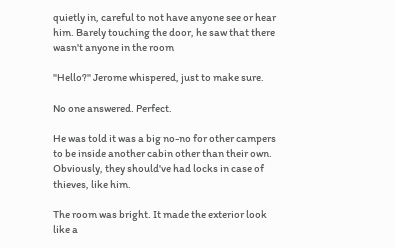quietly in, careful to not have anyone see or hear him. Barely touching the door, he saw that there wasn't anyone in the room

"Hello?" Jerome whispered, just to make sure.

No one answered. Perfect.

He was told it was a big no-no for other campers to be inside another cabin other than their own. Obviously, they should've had locks in case of thieves, like him.

The room was bright. It made the exterior look like a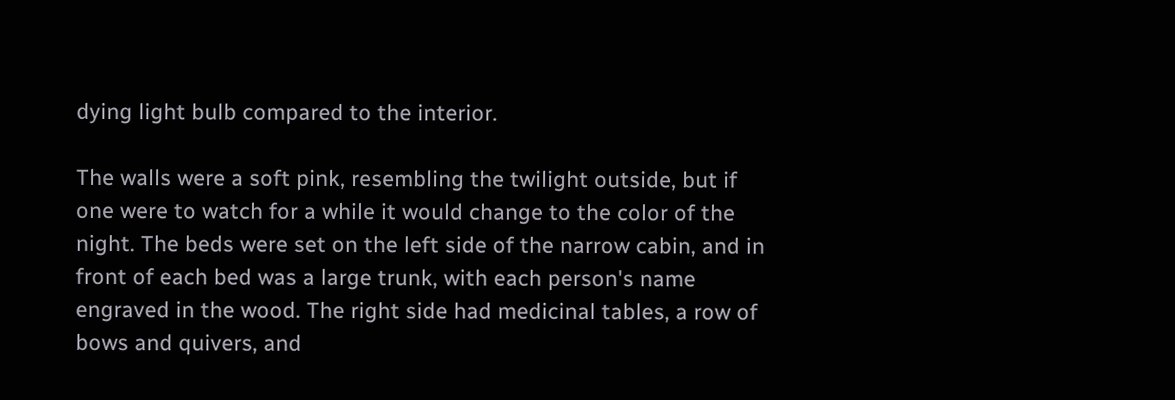dying light bulb compared to the interior.

The walls were a soft pink, resembling the twilight outside, but if one were to watch for a while it would change to the color of the night. The beds were set on the left side of the narrow cabin, and in front of each bed was a large trunk, with each person's name engraved in the wood. The right side had medicinal tables, a row of bows and quivers, and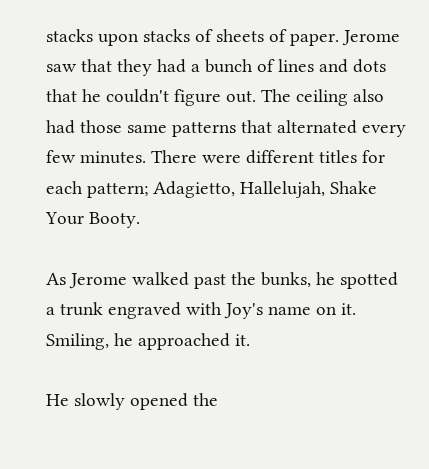stacks upon stacks of sheets of paper. Jerome saw that they had a bunch of lines and dots that he couldn't figure out. The ceiling also had those same patterns that alternated every few minutes. There were different titles for each pattern; Adagietto, Hallelujah, Shake Your Booty.

As Jerome walked past the bunks, he spotted a trunk engraved with Joy's name on it. Smiling, he approached it.

He slowly opened the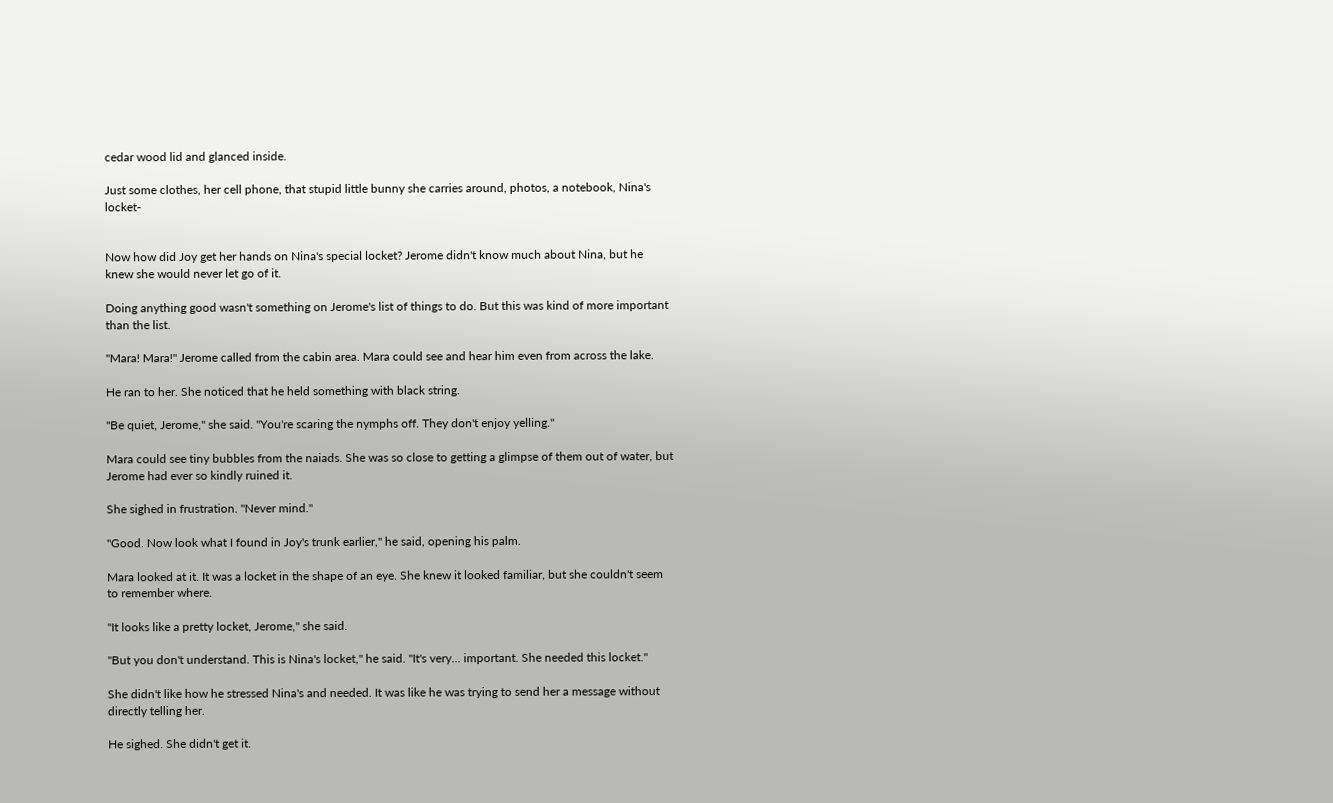cedar wood lid and glanced inside.

Just some clothes, her cell phone, that stupid little bunny she carries around, photos, a notebook, Nina's locket-


Now how did Joy get her hands on Nina's special locket? Jerome didn't know much about Nina, but he knew she would never let go of it.

Doing anything good wasn't something on Jerome's list of things to do. But this was kind of more important than the list.

"Mara! Mara!" Jerome called from the cabin area. Mara could see and hear him even from across the lake.

He ran to her. She noticed that he held something with black string.

"Be quiet, Jerome," she said. "You're scaring the nymphs off. They don't enjoy yelling."

Mara could see tiny bubbles from the naiads. She was so close to getting a glimpse of them out of water, but Jerome had ever so kindly ruined it.

She sighed in frustration. "Never mind."

"Good. Now look what I found in Joy's trunk earlier," he said, opening his palm.

Mara looked at it. It was a locket in the shape of an eye. She knew it looked familiar, but she couldn't seem to remember where.

"It looks like a pretty locket, Jerome," she said.

"But you don't understand. This is Nina's locket," he said. "It's very... important. She needed this locket."

She didn't like how he stressed Nina's and needed. It was like he was trying to send her a message without directly telling her.

He sighed. She didn't get it.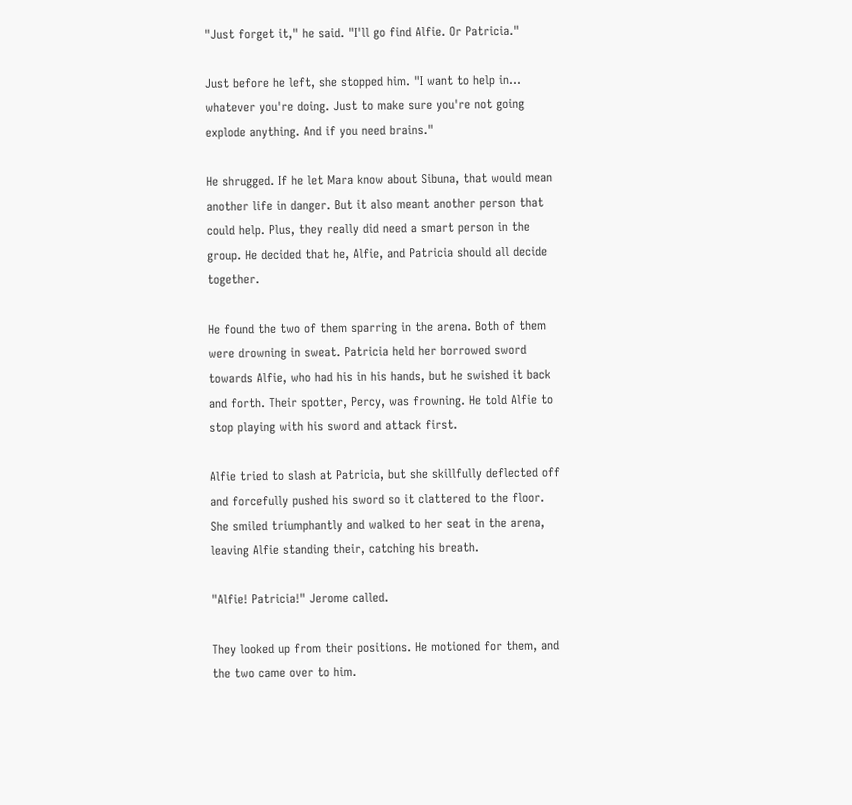"Just forget it," he said. "I'll go find Alfie. Or Patricia."

Just before he left, she stopped him. "I want to help in... whatever you're doing. Just to make sure you're not going explode anything. And if you need brains."

He shrugged. If he let Mara know about Sibuna, that would mean another life in danger. But it also meant another person that could help. Plus, they really did need a smart person in the group. He decided that he, Alfie, and Patricia should all decide together.

He found the two of them sparring in the arena. Both of them were drowning in sweat. Patricia held her borrowed sword towards Alfie, who had his in his hands, but he swished it back and forth. Their spotter, Percy, was frowning. He told Alfie to stop playing with his sword and attack first.

Alfie tried to slash at Patricia, but she skillfully deflected off and forcefully pushed his sword so it clattered to the floor. She smiled triumphantly and walked to her seat in the arena, leaving Alfie standing their, catching his breath.

"Alfie! Patricia!" Jerome called.

They looked up from their positions. He motioned for them, and the two came over to him.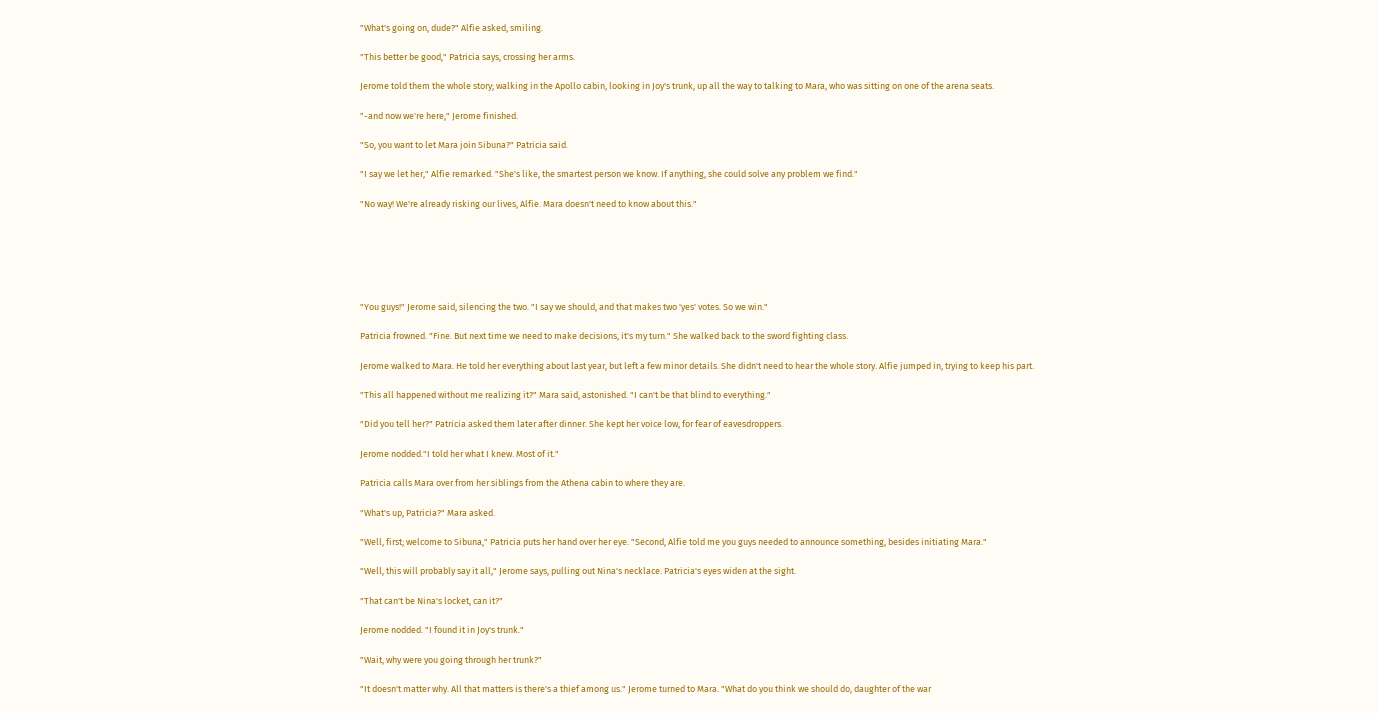"What's going on, dude?" Alfie asked, smiling.

"This better be good," Patricia says, crossing her arms.

Jerome told them the whole story; walking in the Apollo cabin, looking in Joy's trunk, up all the way to talking to Mara, who was sitting on one of the arena seats.

"-and now we're here," Jerome finished.

"So, you want to let Mara join Sibuna?" Patricia said.

"I say we let her," Alfie remarked. "She's like, the smartest person we know. If anything, she could solve any problem we find."

"No way! We're already risking our lives, Alfie. Mara doesn't need to know about this."






"You guys!" Jerome said, silencing the two. "I say we should, and that makes two 'yes' votes. So we win."

Patricia frowned. "Fine. But next time we need to make decisions, it's my turn." She walked back to the sword fighting class.

Jerome walked to Mara. He told her everything about last year, but left a few minor details. She didn't need to hear the whole story. Alfie jumped in, trying to keep his part.

"This all happened without me realizing it?" Mara said, astonished. "I can't be that blind to everything."

"Did you tell her?" Patricia asked them later after dinner. She kept her voice low, for fear of eavesdroppers.

Jerome nodded."I told her what I knew. Most of it."

Patricia calls Mara over from her siblings from the Athena cabin to where they are.

"What's up, Patricia?" Mara asked.

"Well, first; welcome to Sibuna," Patricia puts her hand over her eye. "Second, Alfie told me you guys needed to announce something, besides initiating Mara."

"Well, this will probably say it all," Jerome says, pulling out Nina's necklace. Patricia's eyes widen at the sight.

"That can't be Nina's locket, can it?"

Jerome nodded. "I found it in Joy's trunk."

"Wait, why were you going through her trunk?"

"It doesn't matter why. All that matters is there's a thief among us." Jerome turned to Mara. "What do you think we should do, daughter of the war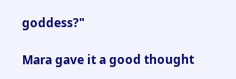goddess?"

Mara gave it a good thought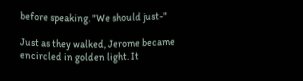before speaking. "We should just-"

Just as they walked, Jerome became encircled in golden light. It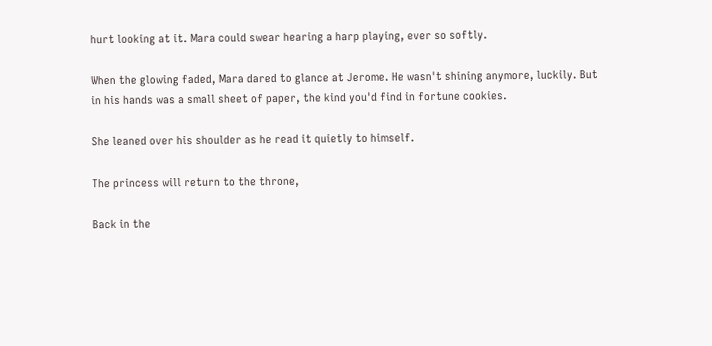hurt looking at it. Mara could swear hearing a harp playing, ever so softly.

When the glowing faded, Mara dared to glance at Jerome. He wasn't shining anymore, luckily. But in his hands was a small sheet of paper, the kind you'd find in fortune cookies.

She leaned over his shoulder as he read it quietly to himself.

The princess will return to the throne,

Back in the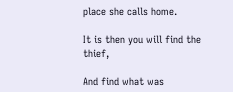place she calls home.

It is then you will find the thief,

And find what was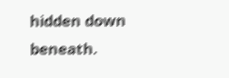hidden down beneath.